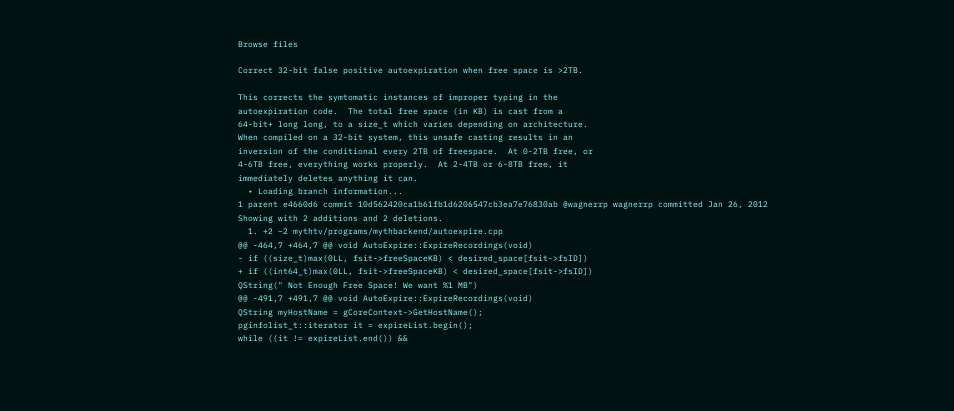Browse files

Correct 32-bit false positive autoexpiration when free space is >2TB.

This corrects the symtomatic instances of improper typing in the
autoexpiration code.  The total free space (in KB) is cast from a
64-bit+ long long, to a size_t which varies depending on architecture.
When compiled on a 32-bit system, this unsafe casting results in an
inversion of the conditional every 2TB of freespace.  At 0-2TB free, or
4-6TB free, everything works properly.  At 2-4TB or 6-8TB free, it
immediately deletes anything it can.
  • Loading branch information...
1 parent e4660d6 commit 10d562420ca1b61fb1d6206547cb3ea7e76830ab @wagnerrp wagnerrp committed Jan 26, 2012
Showing with 2 additions and 2 deletions.
  1. +2 −2 mythtv/programs/mythbackend/autoexpire.cpp
@@ -464,7 +464,7 @@ void AutoExpire::ExpireRecordings(void)
- if ((size_t)max(0LL, fsit->freeSpaceKB) < desired_space[fsit->fsID])
+ if ((int64_t)max(0LL, fsit->freeSpaceKB) < desired_space[fsit->fsID])
QString(" Not Enough Free Space! We want %1 MB")
@@ -491,7 +491,7 @@ void AutoExpire::ExpireRecordings(void)
QString myHostName = gCoreContext->GetHostName();
pginfolist_t::iterator it = expireList.begin();
while ((it != expireList.end()) &&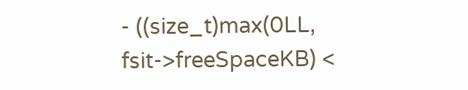- ((size_t)max(0LL, fsit->freeSpaceKB) <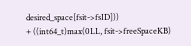desired_space[fsit->fsID]))
+ ((int64_t)max(0LL, fsit->freeSpaceKB)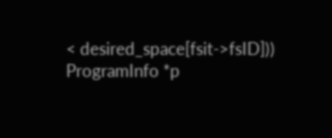< desired_space[fsit->fsID]))
ProgramInfo *p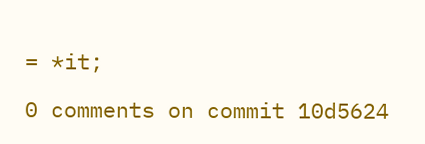= *it;

0 comments on commit 10d5624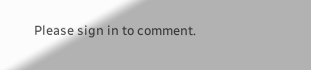Please sign in to comment.